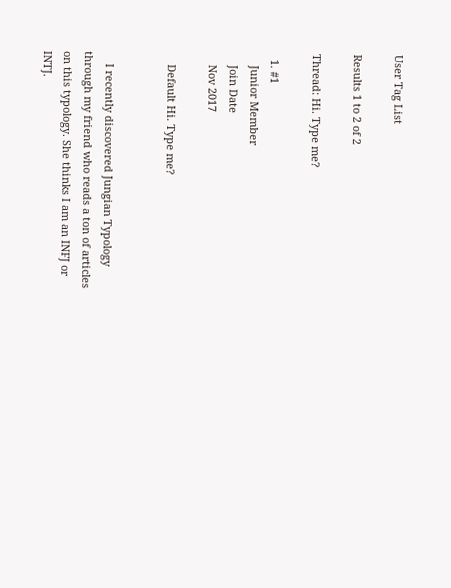User Tag List

Results 1 to 2 of 2

Thread: Hi. Type me?

  1. #1
    Junior Member
    Join Date
    Nov 2017

    Default Hi. Type me?


    I recently discovered Jungian Typology through my friend who reads a ton of articles on this typology. She thinks I am an INFJ or INTJ.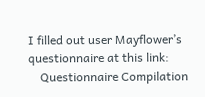I filled out user Mayflower’s questionnaire at this link:
    Questionnaire Compilation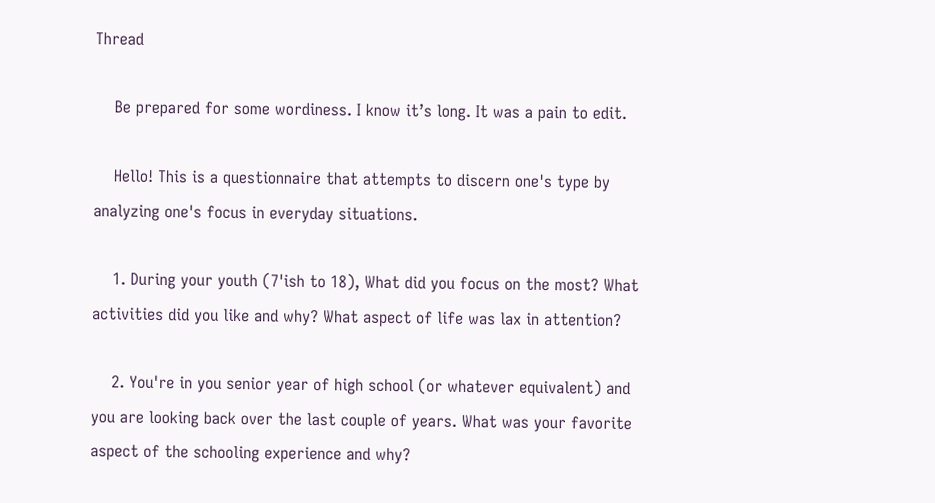Thread

    Be prepared for some wordiness. I know it’s long. It was a pain to edit.

    Hello! This is a questionnaire that attempts to discern one's type by analyzing one's focus in everyday situations.

    1. During your youth (7'ish to 18), What did you focus on the most? What activities did you like and why? What aspect of life was lax in attention?

    2. You're in you senior year of high school (or whatever equivalent) and you are looking back over the last couple of years. What was your favorite aspect of the schooling experience and why?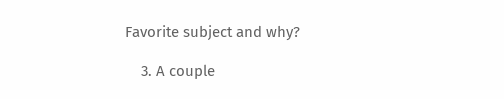Favorite subject and why?

    3. A couple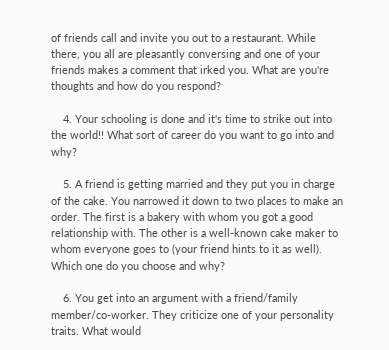of friends call and invite you out to a restaurant. While there, you all are pleasantly conversing and one of your friends makes a comment that irked you. What are you're thoughts and how do you respond?

    4. Your schooling is done and it's time to strike out into the world!! What sort of career do you want to go into and why?

    5. A friend is getting married and they put you in charge of the cake. You narrowed it down to two places to make an order. The first is a bakery with whom you got a good relationship with. The other is a well-known cake maker to whom everyone goes to (your friend hints to it as well). Which one do you choose and why?

    6. You get into an argument with a friend/family member/co-worker. They criticize one of your personality traits. What would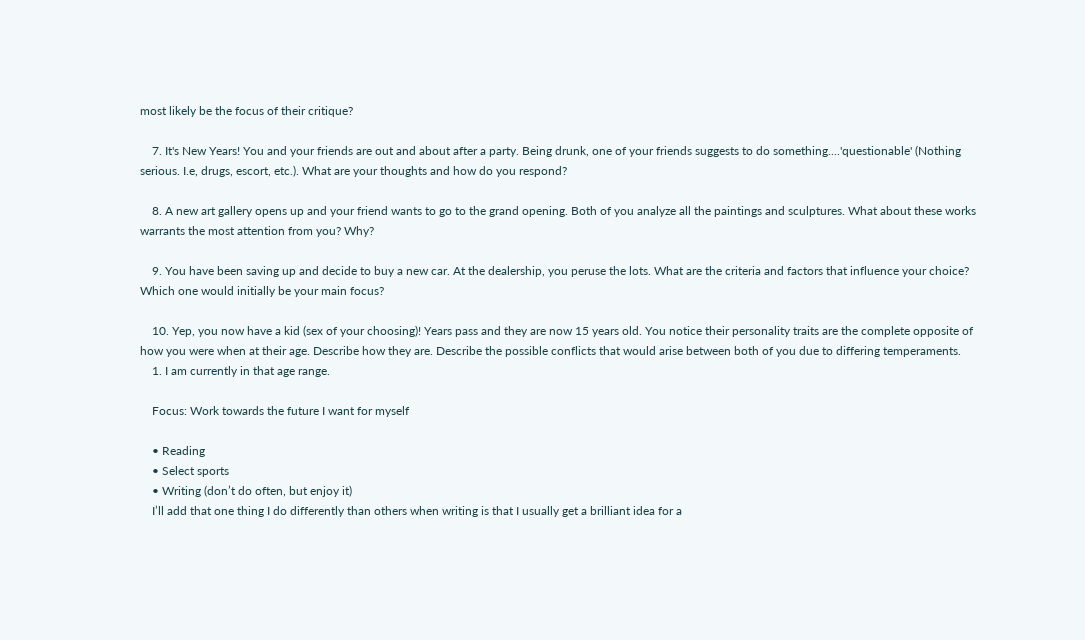most likely be the focus of their critique?

    7. It's New Years! You and your friends are out and about after a party. Being drunk, one of your friends suggests to do something....'questionable' (Nothing serious. I.e, drugs, escort, etc.). What are your thoughts and how do you respond?

    8. A new art gallery opens up and your friend wants to go to the grand opening. Both of you analyze all the paintings and sculptures. What about these works warrants the most attention from you? Why?

    9. You have been saving up and decide to buy a new car. At the dealership, you peruse the lots. What are the criteria and factors that influence your choice? Which one would initially be your main focus?

    10. Yep, you now have a kid (sex of your choosing)! Years pass and they are now 15 years old. You notice their personality traits are the complete opposite of how you were when at their age. Describe how they are. Describe the possible conflicts that would arise between both of you due to differing temperaments.
    1. I am currently in that age range.

    Focus: Work towards the future I want for myself

    • Reading
    • Select sports
    • Writing (don’t do often, but enjoy it)
    I’ll add that one thing I do differently than others when writing is that I usually get a brilliant idea for a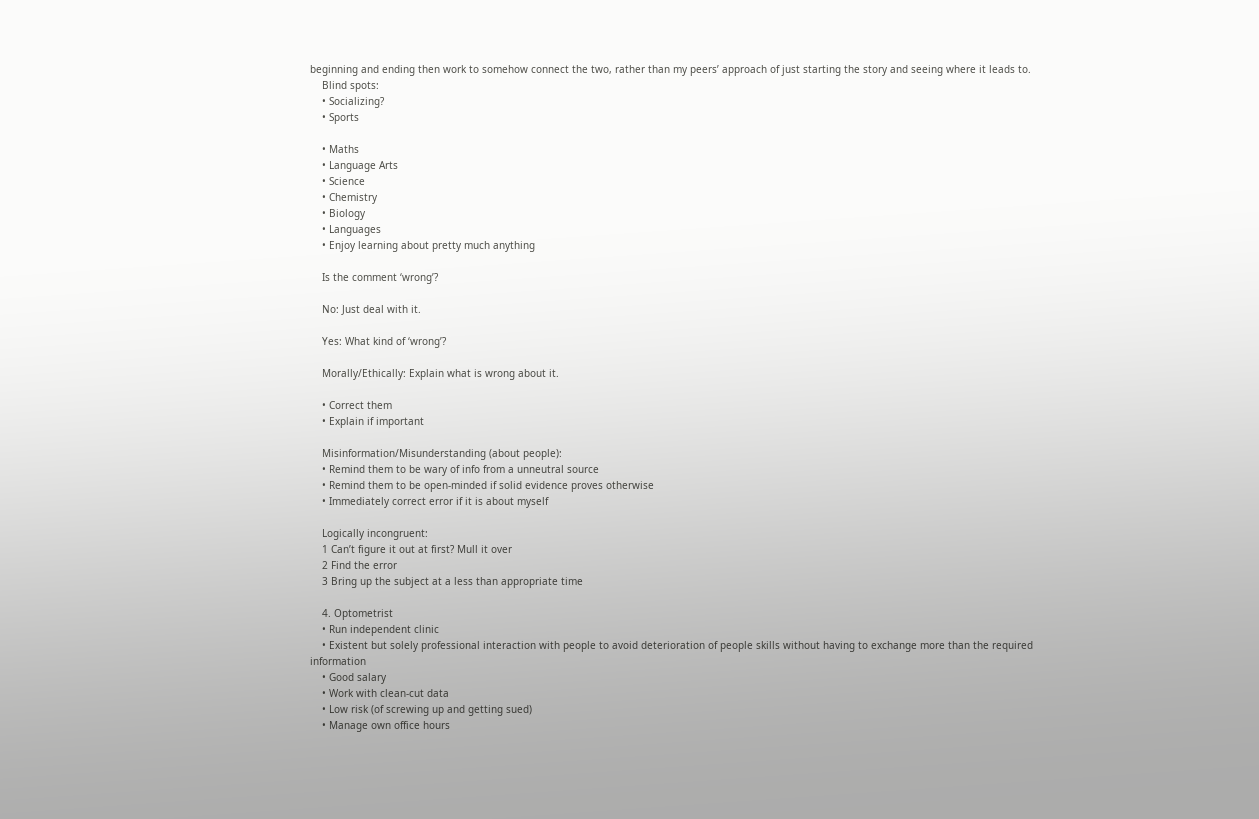beginning and ending then work to somehow connect the two, rather than my peers’ approach of just starting the story and seeing where it leads to.
    Blind spots:
    • Socializing?
    • Sports

    • Maths
    • Language Arts
    • Science
    • Chemistry
    • Biology
    • Languages
    • Enjoy learning about pretty much anything

    Is the comment ‘wrong’?

    No: Just deal with it.

    Yes: What kind of ‘wrong’?

    Morally/Ethically: Explain what is wrong about it.

    • Correct them
    • Explain if important

    Misinformation/Misunderstanding (about people):
    • Remind them to be wary of info from a unneutral source
    • Remind them to be open-minded if solid evidence proves otherwise
    • Immediately correct error if it is about myself

    Logically incongruent:
    1 Can’t figure it out at first? Mull it over
    2 Find the error
    3 Bring up the subject at a less than appropriate time

    4. Optometrist
    • Run independent clinic
    • Existent but solely professional interaction with people to avoid deterioration of people skills without having to exchange more than the required information
    • Good salary
    • Work with clean-cut data
    • Low risk (of screwing up and getting sued)
    • Manage own office hours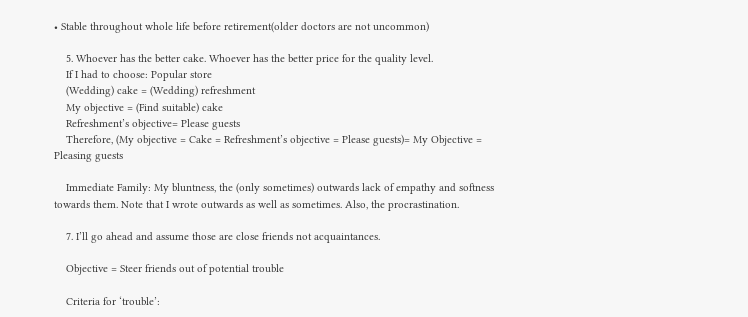• Stable throughout whole life before retirement(older doctors are not uncommon)

    5. Whoever has the better cake. Whoever has the better price for the quality level.
    If I had to choose: Popular store
    (Wedding) cake = (Wedding) refreshment
    My objective = (Find suitable) cake
    Refreshment’s objective= Please guests
    Therefore, (My objective = Cake = Refreshment’s objective = Please guests)= My Objective = Pleasing guests

    Immediate Family: My bluntness, the (only sometimes) outwards lack of empathy and softness towards them. Note that I wrote outwards as well as sometimes. Also, the procrastination.

    7. I’ll go ahead and assume those are close friends not acquaintances.

    Objective = Steer friends out of potential trouble

    Criteria for ‘trouble’: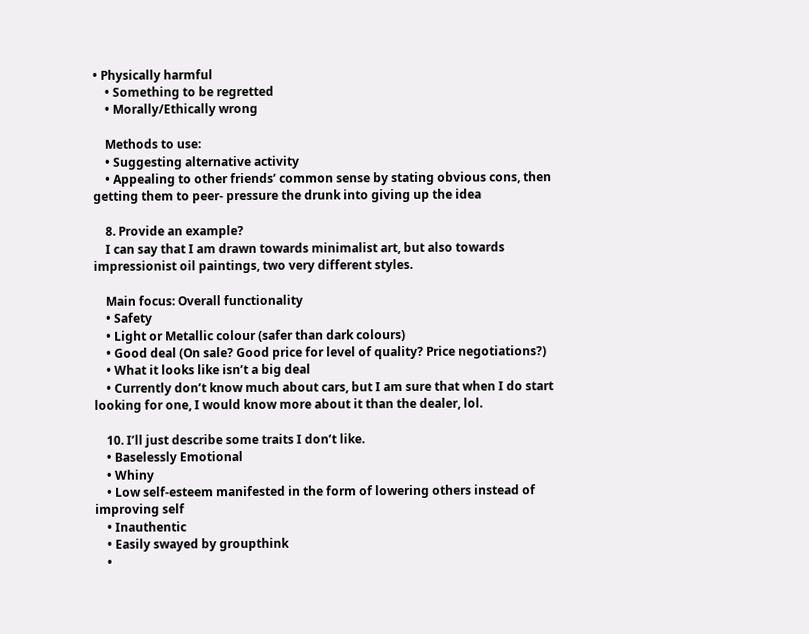• Physically harmful
    • Something to be regretted
    • Morally/Ethically wrong

    Methods to use:
    • Suggesting alternative activity
    • Appealing to other friends’ common sense by stating obvious cons, then getting them to peer- pressure the drunk into giving up the idea

    8. Provide an example?
    I can say that I am drawn towards minimalist art, but also towards impressionist oil paintings, two very different styles.

    Main focus: Overall functionality
    • Safety
    • Light or Metallic colour (safer than dark colours)
    • Good deal (On sale? Good price for level of quality? Price negotiations?)
    • What it looks like isn’t a big deal
    • Currently don’t know much about cars, but I am sure that when I do start looking for one, I would know more about it than the dealer, lol.

    10. I’ll just describe some traits I don’t like.
    • Baselessly Emotional
    • Whiny
    • Low self-esteem manifested in the form of lowering others instead of improving self
    • Inauthentic
    • Easily swayed by groupthink
    •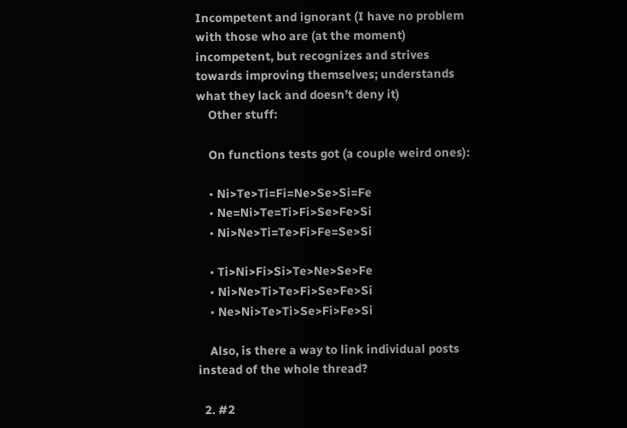Incompetent and ignorant (I have no problem with those who are (at the moment) incompetent, but recognizes and strives towards improving themselves; understands what they lack and doesn’t deny it)
    Other stuff:

    On functions tests got (a couple weird ones):

    • Ni>Te>Ti=Fi=Ne>Se>Si=Fe
    • Ne=Ni>Te=Ti>Fi>Se>Fe>Si
    • Ni>Ne>Ti=Te>Fi>Fe=Se>Si

    • Ti>Ni>Fi>Si>Te>Ne>Se>Fe
    • Ni>Ne>Ti>Te>Fi>Se>Fe>Si
    • Ne>Ni>Te>Ti>Se>Fi>Fe>Si

    Also, is there a way to link individual posts instead of the whole thread?

  2. #2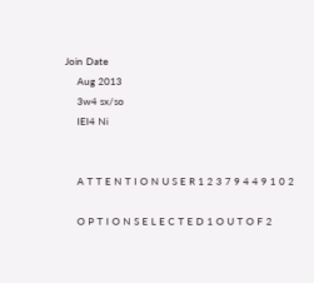Join Date
    Aug 2013
    3w4 sx/so
    IEI4 Ni


    A T T E N T I O N U S E R 1 2 3 7 9 4 4 9 1 0 2

    O P T I O N S E L E C T E D 1 O U T O F 2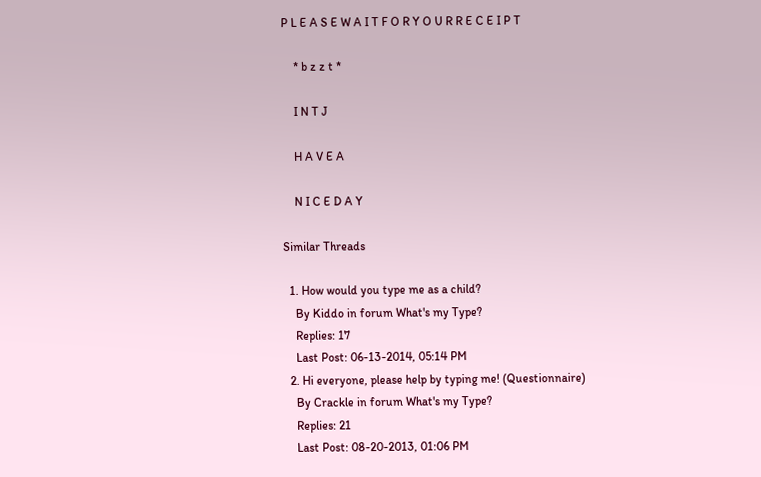P L E A S E W A I T F O R Y O U R R E C E I P T

    * b z z t *

    I N T J

    H A V E A

    N I C E D A Y

Similar Threads

  1. How would you type me as a child?
    By Kiddo in forum What's my Type?
    Replies: 17
    Last Post: 06-13-2014, 05:14 PM
  2. Hi everyone, please help by typing me! (Questionnaire)
    By Crackle in forum What's my Type?
    Replies: 21
    Last Post: 08-20-2013, 01:06 PM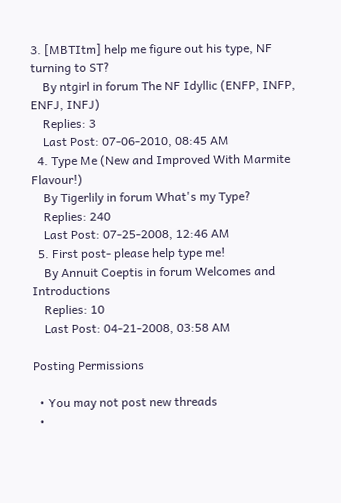3. [MBTItm] help me figure out his type, NF turning to ST?
    By ntgirl in forum The NF Idyllic (ENFP, INFP, ENFJ, INFJ)
    Replies: 3
    Last Post: 07-06-2010, 08:45 AM
  4. Type Me (New and Improved With Marmite Flavour!)
    By Tigerlily in forum What's my Type?
    Replies: 240
    Last Post: 07-25-2008, 12:46 AM
  5. First post- please help type me!
    By Annuit Coeptis in forum Welcomes and Introductions
    Replies: 10
    Last Post: 04-21-2008, 03:58 AM

Posting Permissions

  • You may not post new threads
  •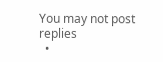You may not post replies
  •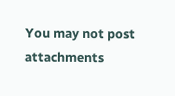You may not post attachments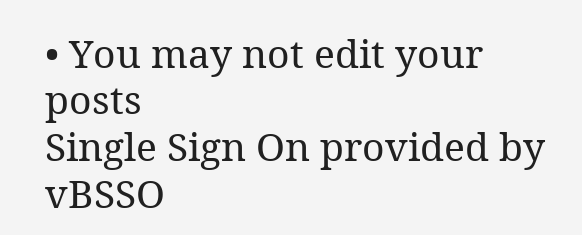• You may not edit your posts
Single Sign On provided by vBSSO